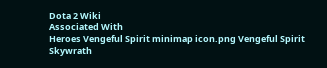Dota 2 Wiki
Associated With
Heroes Vengeful Spirit minimap icon.png Vengeful Spirit
Skywrath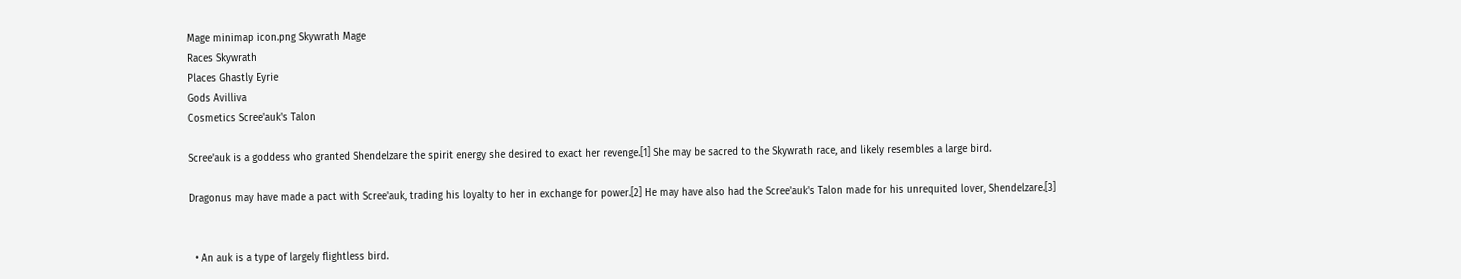Mage minimap icon.png Skywrath Mage
Races Skywrath
Places Ghastly Eyrie
Gods Avilliva
Cosmetics Scree'auk's Talon

Scree'auk is a goddess who granted Shendelzare the spirit energy she desired to exact her revenge.[1] She may be sacred to the Skywrath race, and likely resembles a large bird.

Dragonus may have made a pact with Scree'auk, trading his loyalty to her in exchange for power.[2] He may have also had the Scree'auk's Talon made for his unrequited lover, Shendelzare.[3]


  • An auk is a type of largely flightless bird.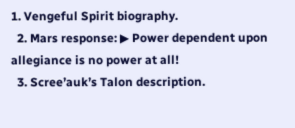1. Vengeful Spirit biography.
  2. Mars response: ▶ Power dependent upon allegiance is no power at all!
  3. Scree’auk’s Talon description.